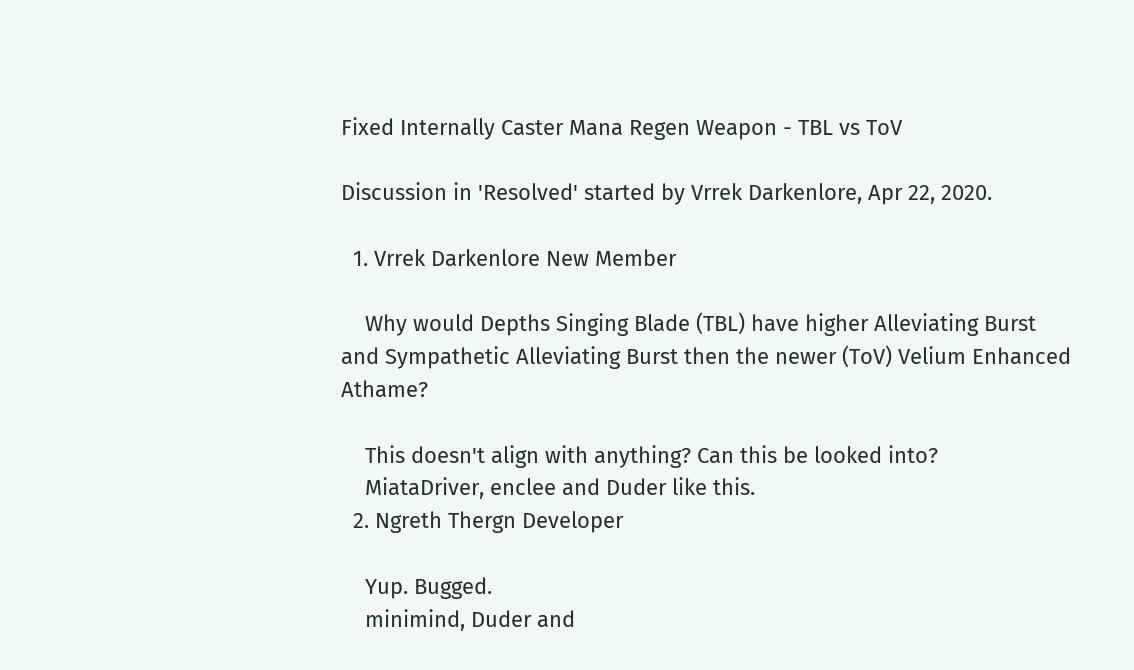Fixed Internally Caster Mana Regen Weapon - TBL vs ToV

Discussion in 'Resolved' started by Vrrek Darkenlore, Apr 22, 2020.

  1. Vrrek Darkenlore New Member

    Why would Depths Singing Blade (TBL) have higher Alleviating Burst and Sympathetic Alleviating Burst then the newer (ToV) Velium Enhanced Athame?

    This doesn't align with anything? Can this be looked into?
    MiataDriver, enclee and Duder like this.
  2. Ngreth Thergn Developer

    Yup. Bugged.
    minimind, Duder and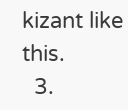kizant like this.
  3.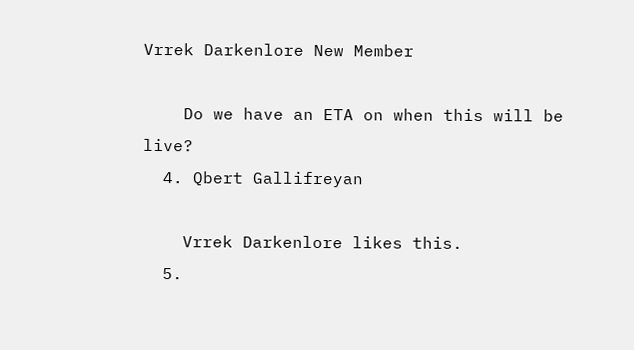Vrrek Darkenlore New Member

    Do we have an ETA on when this will be live?
  4. Qbert Gallifreyan

    Vrrek Darkenlore likes this.
  5.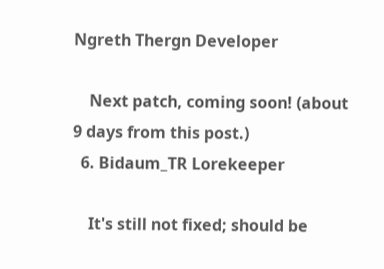Ngreth Thergn Developer

    Next patch, coming soon! (about 9 days from this post.)
  6. Bidaum_TR Lorekeeper

    It's still not fixed; should be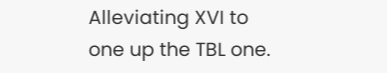Alleviating XVI to one up the TBL one.